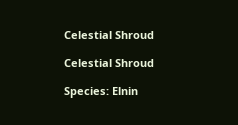Celestial Shroud

Celestial Shroud

Species: Elnin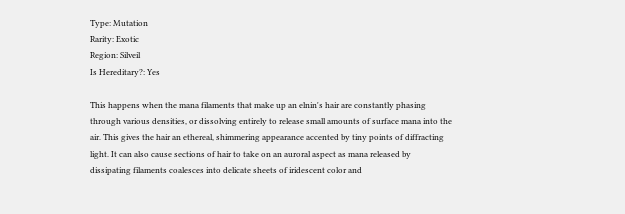Type: Mutation
Rarity: Exotic
Region: Silveil
Is Hereditary?: Yes

This happens when the mana filaments that make up an elnin's hair are constantly phasing through various densities, or dissolving entirely to release small amounts of surface mana into the air. This gives the hair an ethereal, shimmering appearance accented by tiny points of diffracting light. It can also cause sections of hair to take on an auroral aspect as mana released by dissipating filaments coalesces into delicate sheets of iridescent color and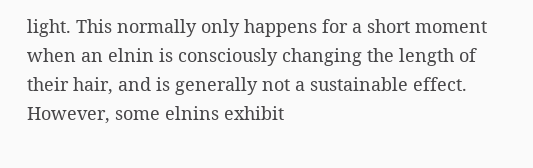light. This normally only happens for a short moment when an elnin is consciously changing the length of their hair, and is generally not a sustainable effect. However, some elnins exhibit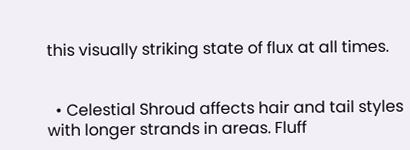this visually striking state of flux at all times.


  • Celestial Shroud affects hair and tail styles with longer strands in areas. Fluff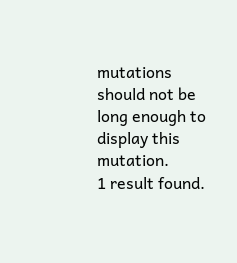mutations should not be long enough to display this mutation.
1 result found.